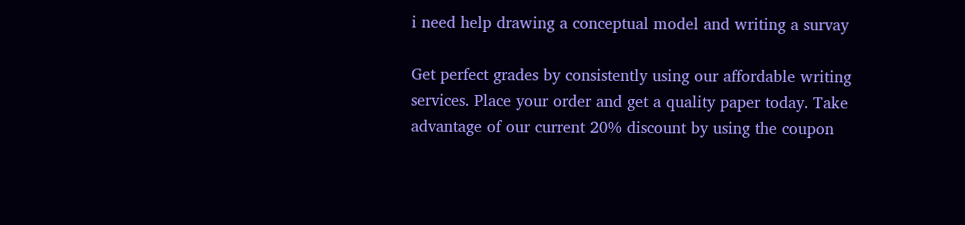i need help drawing a conceptual model and writing a survay

Get perfect grades by consistently using our affordable writing services. Place your order and get a quality paper today. Take advantage of our current 20% discount by using the coupon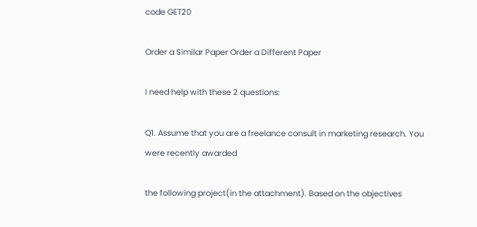code GET20

Order a Similar Paper Order a Different Paper

I need help with these 2 questions:

Q1. Assume that you are a freelance consult in marketing research. You were recently awarded

the following project(in the attachment). Based on the objectives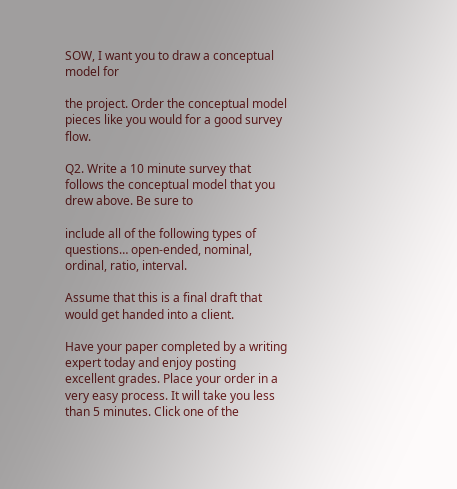SOW, I want you to draw a conceptual model for

the project. Order the conceptual model pieces like you would for a good survey flow.

Q2. Write a 10 minute survey that follows the conceptual model that you drew above. Be sure to

include all of the following types of questions… open-ended, nominal, ordinal, ratio, interval.

Assume that this is a final draft that would get handed into a client.

Have your paper completed by a writing expert today and enjoy posting excellent grades. Place your order in a very easy process. It will take you less than 5 minutes. Click one of the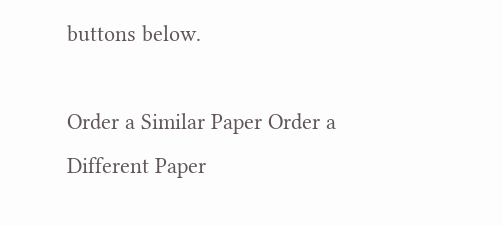buttons below.

Order a Similar Paper Order a Different Paper